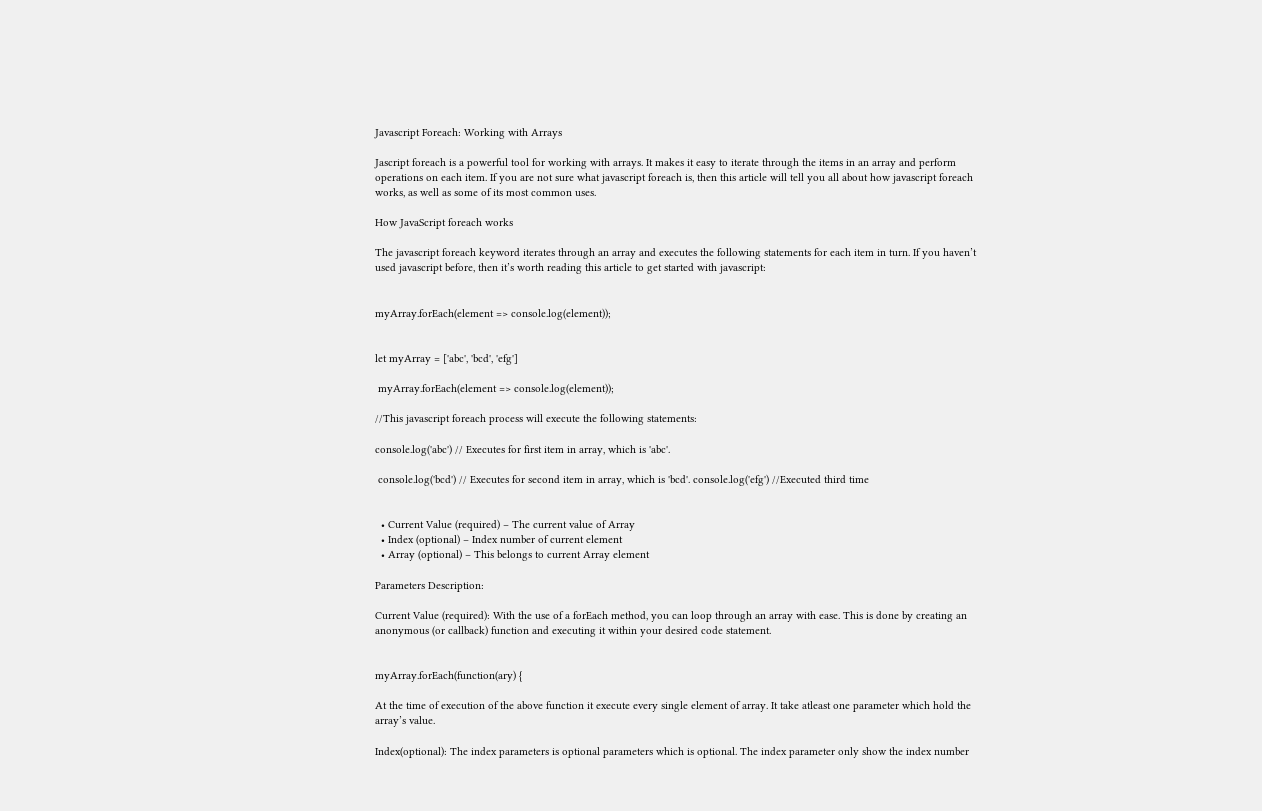Javascript Foreach: Working with Arrays

Jascript foreach is a powerful tool for working with arrays. It makes it easy to iterate through the items in an array and perform operations on each item. If you are not sure what javascript foreach is, then this article will tell you all about how javascript foreach works, as well as some of its most common uses.

How JavaScript foreach works

The javascript foreach keyword iterates through an array and executes the following statements for each item in turn. If you haven’t used javascript before, then it’s worth reading this article to get started with javascript:


myArray.forEach(element => console.log(element));


let myArray = ['abc', 'bcd', 'efg']

 myArray.forEach(element => console.log(element));

//This javascript foreach process will execute the following statements:

console.log('abc') // Executes for first item in array, which is 'abc'.

 console.log('bcd') // Executes for second item in array, which is 'bcd'. console.log('efg') //Executed third time


  • Current Value (required) – The current value of Array
  • Index (optional) – Index number of current element
  • Array (optional) – This belongs to current Array element

Parameters Description:

Current Value (required): With the use of a forEach method, you can loop through an array with ease. This is done by creating an anonymous (or callback) function and executing it within your desired code statement.


myArray.forEach(function(ary) {

At the time of execution of the above function it execute every single element of array. It take atleast one parameter which hold the array’s value.

Index(optional): The index parameters is optional parameters which is optional. The index parameter only show the index number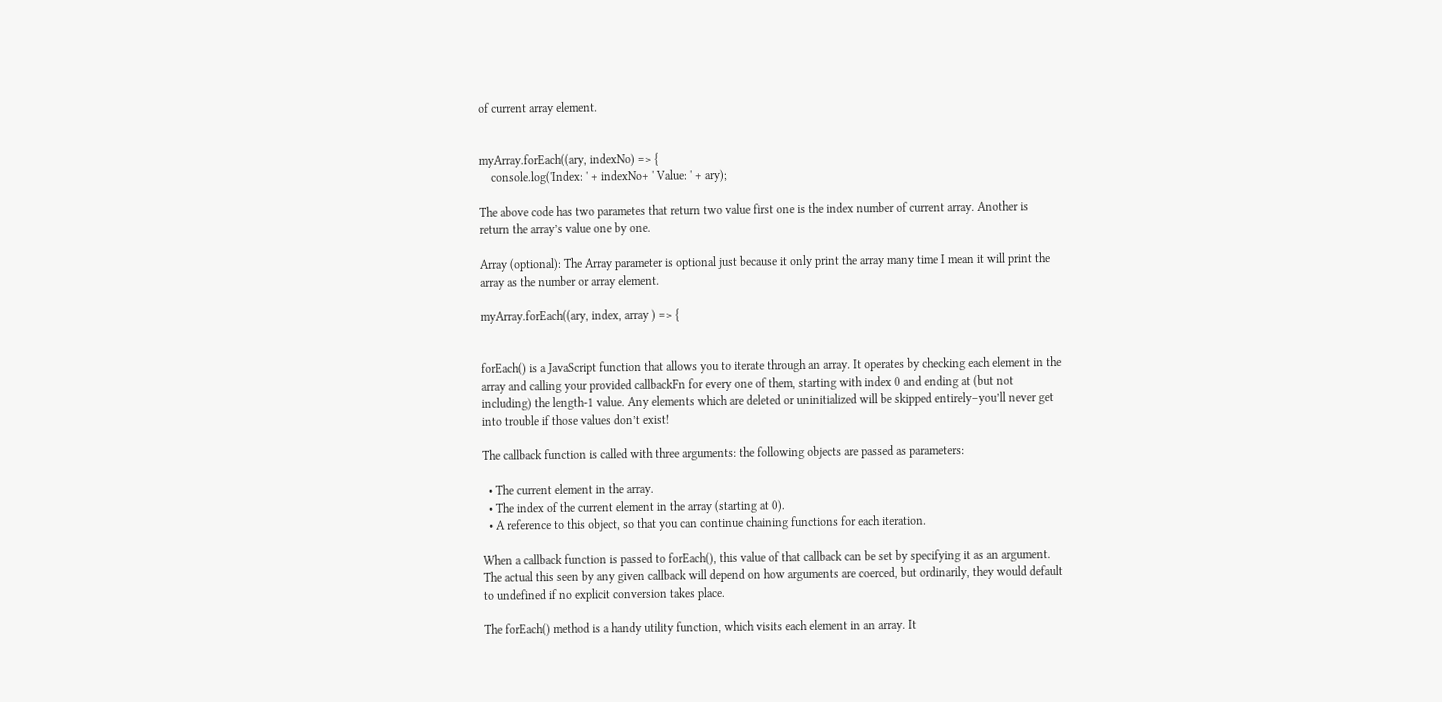of current array element.


myArray.forEach((ary, indexNo) => {
    console.log('Index: ' + indexNo+ ' Value: ' + ary);

The above code has two parametes that return two value first one is the index number of current array. Another is return the array’s value one by one.

Array (optional): The Array parameter is optional just because it only print the array many time I mean it will print the array as the number or array element.

myArray.forEach((ary, index, array ) => {


forEach() is a JavaScript function that allows you to iterate through an array. It operates by checking each element in the array and calling your provided callbackFn for every one of them, starting with index 0 and ending at (but not including) the length-1 value. Any elements which are deleted or uninitialized will be skipped entirely–you’ll never get into trouble if those values don’t exist!

The callback function is called with three arguments: the following objects are passed as parameters:

  • The current element in the array.
  • The index of the current element in the array (starting at 0).
  • A reference to this object, so that you can continue chaining functions for each iteration.

When a callback function is passed to forEach(), this value of that callback can be set by specifying it as an argument. The actual this seen by any given callback will depend on how arguments are coerced, but ordinarily, they would default to undefined if no explicit conversion takes place.

The forEach() method is a handy utility function, which visits each element in an array. It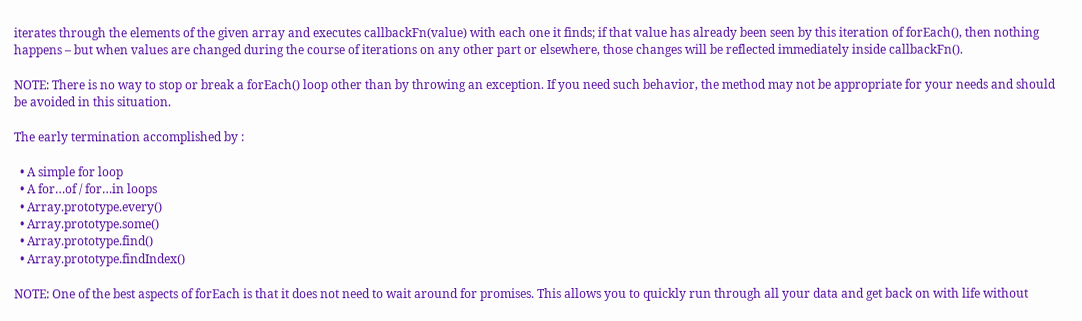iterates through the elements of the given array and executes callbackFn(value) with each one it finds; if that value has already been seen by this iteration of forEach(), then nothing happens – but when values are changed during the course of iterations on any other part or elsewhere, those changes will be reflected immediately inside callbackFn().

NOTE: There is no way to stop or break a forEach() loop other than by throwing an exception. If you need such behavior, the method may not be appropriate for your needs and should be avoided in this situation.

The early termination accomplished by :

  • A simple for loop
  • A for…of / for…in loops
  • Array.prototype.every()
  • Array.prototype.some()
  • Array.prototype.find()
  • Array.prototype.findIndex()

NOTE: One of the best aspects of forEach is that it does not need to wait around for promises. This allows you to quickly run through all your data and get back on with life without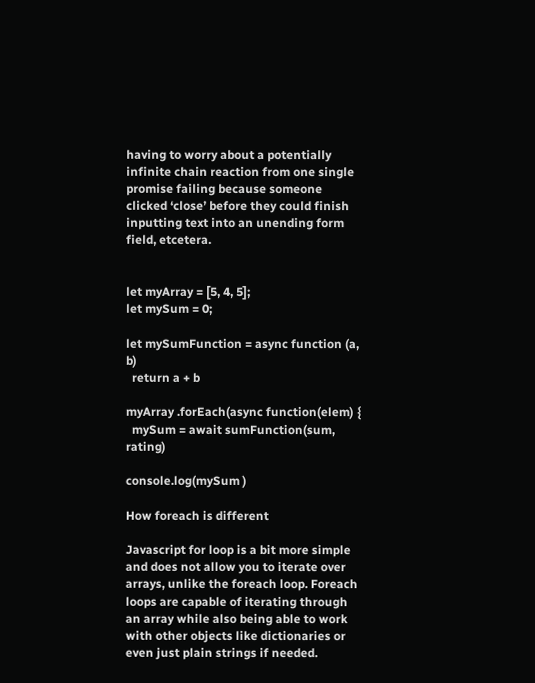having to worry about a potentially infinite chain reaction from one single promise failing because someone clicked ‘close’ before they could finish inputting text into an unending form field, etcetera.


let myArray = [5, 4, 5];
let mySum = 0;

let mySumFunction = async function (a, b)
  return a + b

myArray .forEach(async function(elem) {
  mySum = await sumFunction(sum, rating)

console.log(mySum )

How foreach is different

Javascript for loop is a bit more simple and does not allow you to iterate over arrays, unlike the foreach loop. Foreach loops are capable of iterating through an array while also being able to work with other objects like dictionaries or even just plain strings if needed.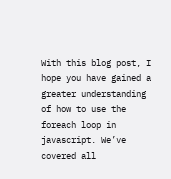With this blog post, I hope you have gained a greater understanding of how to use the foreach loop in javascript. We’ve covered all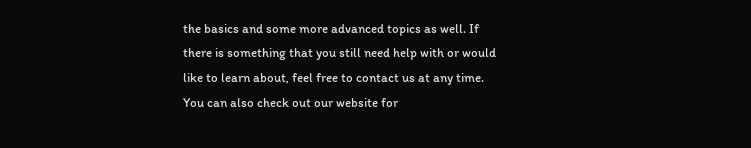the basics and some more advanced topics as well. If there is something that you still need help with or would like to learn about, feel free to contact us at any time. You can also check out our website for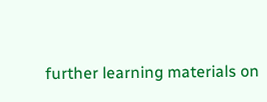further learning materials on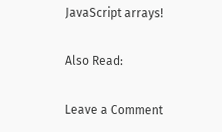JavaScript arrays!

Also Read:

Leave a Comment